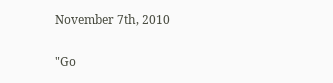November 7th, 2010

"Go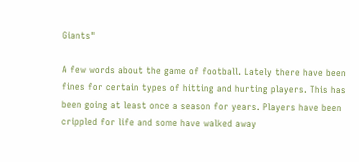Giants"

A few words about the game of football. Lately there have been fines for certain types of hitting and hurting players. This has been going at least once a season for years. Players have been crippled for life and some have walked away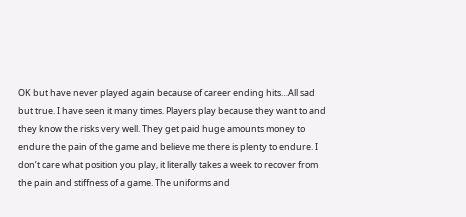OK but have never played again because of career ending hits…All sad but true. I have seen it many times. Players play because they want to and they know the risks very well. They get paid huge amounts money to endure the pain of the game and believe me there is plenty to endure. I don’t care what position you play, it literally takes a week to recover from the pain and stiffness of a game. The uniforms and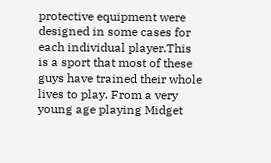protective equipment were designed in some cases for each individual player.This is a sport that most of these guys have trained their whole lives to play. From a very young age playing Midget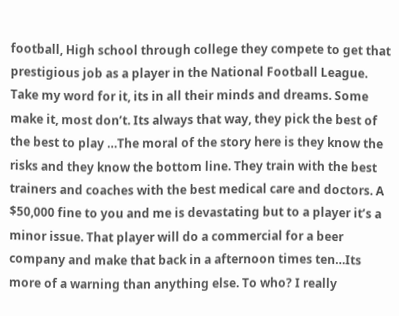football, High school through college they compete to get that prestigious job as a player in the National Football League. Take my word for it, its in all their minds and dreams. Some make it, most don’t. Its always that way, they pick the best of the best to play …The moral of the story here is they know the risks and they know the bottom line. They train with the best trainers and coaches with the best medical care and doctors. A $50,000 fine to you and me is devastating but to a player it’s a minor issue. That player will do a commercial for a beer company and make that back in a afternoon times ten…Its more of a warning than anything else. To who? I really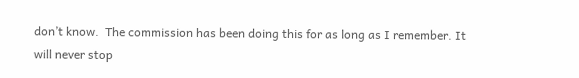don’t know.  The commission has been doing this for as long as I remember. It will never stop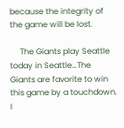because the integrity of the game will be lost.

     The Giants play Seattle today in Seattle…The Giants are favorite to win this game by a touchdown. I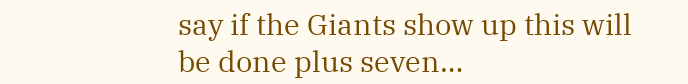say if the Giants show up this will be done plus seven…